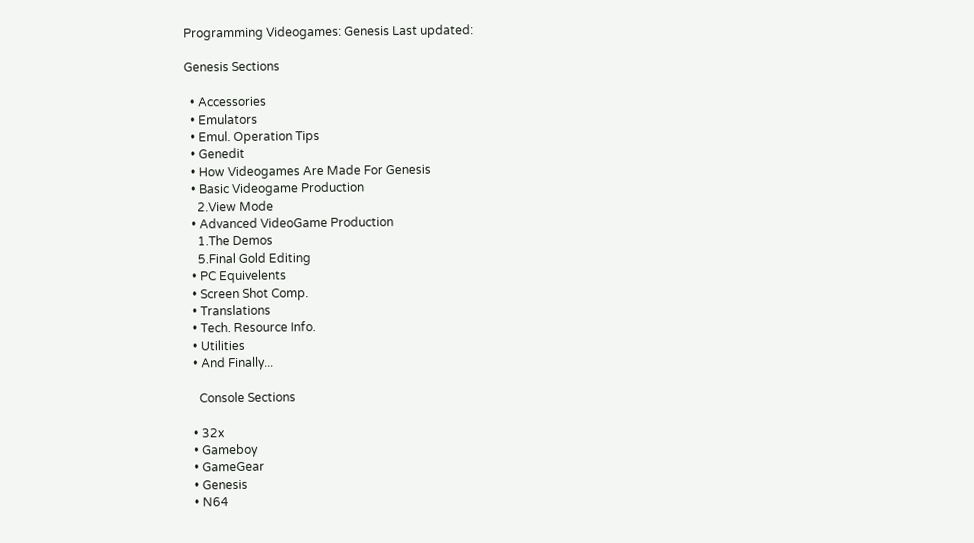Programming Videogames: Genesis Last updated:

Genesis Sections

  • Accessories
  • Emulators
  • Emul. Operation Tips
  • Genedit
  • How Videogames Are Made For Genesis
  • Basic Videogame Production
    2.View Mode
  • Advanced VideoGame Production
    1.The Demos
    5.Final Gold Editing
  • PC Equivelents
  • Screen Shot Comp.
  • Translations
  • Tech. Resource Info.
  • Utilities
  • And Finally...

    Console Sections

  • 32x
  • Gameboy
  • GameGear
  • Genesis
  • N64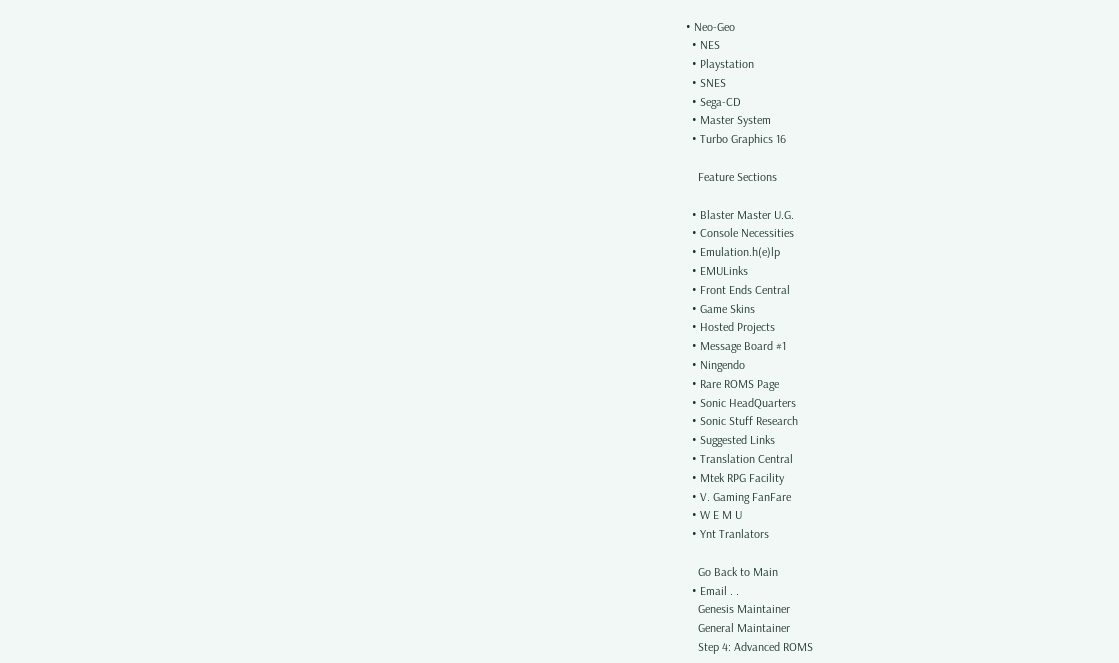• Neo-Geo
  • NES
  • Playstation
  • SNES
  • Sega-CD
  • Master System
  • Turbo Graphics 16

    Feature Sections

  • Blaster Master U.G.
  • Console Necessities
  • Emulation.h(e)lp
  • EMULinks
  • Front Ends Central
  • Game Skins
  • Hosted Projects
  • Message Board #1
  • Ningendo
  • Rare ROMS Page
  • Sonic HeadQuarters
  • Sonic Stuff Research
  • Suggested Links
  • Translation Central
  • Mtek RPG Facility
  • V. Gaming FanFare
  • W E M U
  • Ynt Tranlators

    Go Back to Main
  • Email . .
    Genesis Maintainer
    General Maintainer
    Step 4: Advanced ROMS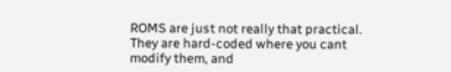ROMS are just not really that practical. They are hard-coded where you cant modify them, and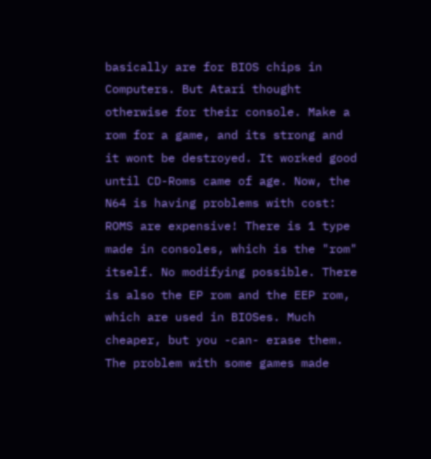basically are for BIOS chips in Computers. But Atari thought otherwise for their console. Make a rom for a game, and its strong and it wont be destroyed. It worked good until CD-Roms came of age. Now, the N64 is having problems with cost: ROMS are expensive! There is 1 type made in consoles, which is the "rom" itself. No modifying possible. There is also the EP rom and the EEP rom, which are used in BIOSes. Much cheaper, but you -can- erase them. The problem with some games made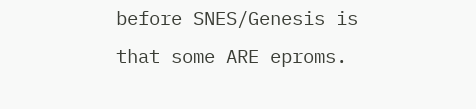before SNES/Genesis is that some ARE eproms.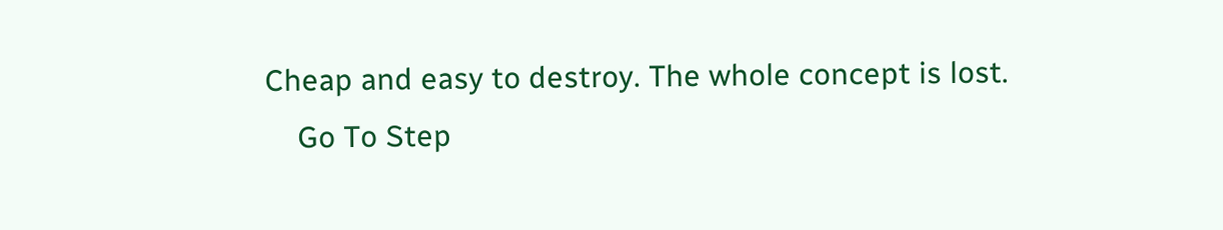Cheap and easy to destroy. The whole concept is lost.
    Go To Step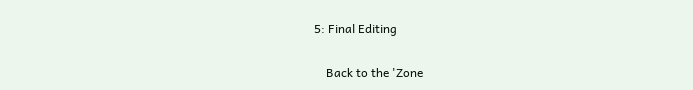5: Final Editing

    Back to the 'Zone